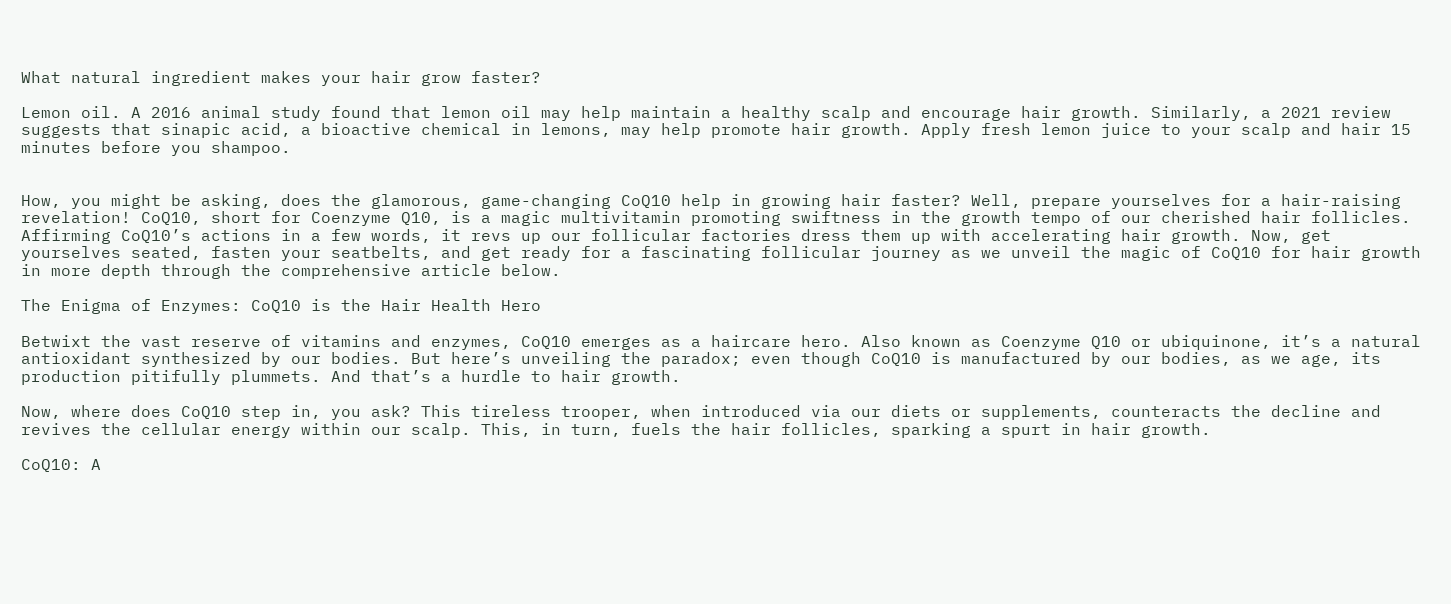What natural ingredient makes your hair grow faster?

Lemon oil. A 2016 animal study found that lemon oil may help maintain a healthy scalp and encourage hair growth. Similarly, a 2021 review suggests that sinapic acid, a bioactive chemical in lemons, may help promote hair growth. Apply fresh lemon juice to your scalp and hair 15 minutes before you shampoo.


How, you might be asking, does the glamorous, game-changing CoQ10 help in growing hair faster? Well, prepare yourselves for a hair-raising revelation! CoQ10, short for Coenzyme Q10, is a magic multivitamin promoting swiftness in the growth tempo of our cherished hair follicles. Affirming CoQ10’s actions in a few words, it revs up our follicular factories dress them up with accelerating hair growth. Now, get yourselves seated, fasten your seatbelts, and get ready for a fascinating follicular journey as we unveil the magic of CoQ10 for hair growth in more depth through the comprehensive article below.

The Enigma of Enzymes: CoQ10 is the Hair Health Hero

Betwixt the vast reserve of vitamins and enzymes, CoQ10 emerges as a haircare hero. Also known as Coenzyme Q10 or ubiquinone, it’s a natural antioxidant synthesized by our bodies. But here’s unveiling the paradox; even though CoQ10 is manufactured by our bodies, as we age, its production pitifully plummets. And that’s a hurdle to hair growth.

Now, where does CoQ10 step in, you ask? This tireless trooper, when introduced via our diets or supplements, counteracts the decline and revives the cellular energy within our scalp. This, in turn, fuels the hair follicles, sparking a spurt in hair growth.

CoQ10: A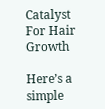Catalyst For Hair Growth

Here’s a simple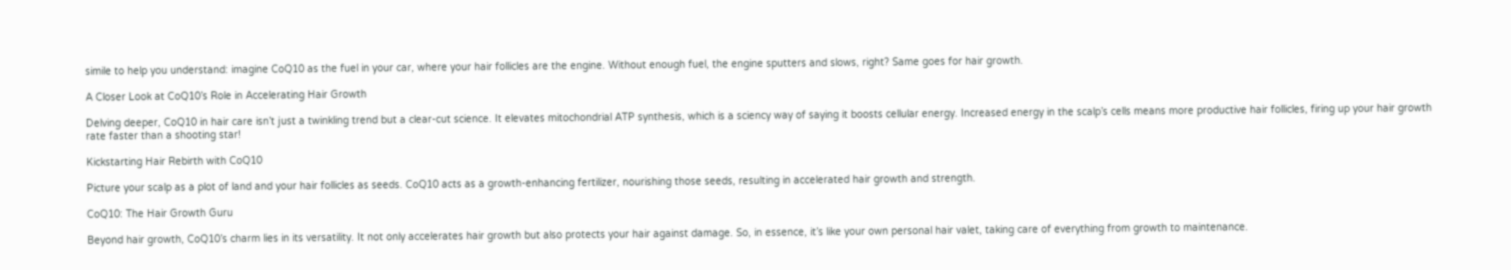simile to help you understand: imagine CoQ10 as the fuel in your car, where your hair follicles are the engine. Without enough fuel, the engine sputters and slows, right? Same goes for hair growth.

A Closer Look at CoQ10’s Role in Accelerating Hair Growth

Delving deeper, CoQ10 in hair care isn’t just a twinkling trend but a clear-cut science. It elevates mitochondrial ATP synthesis, which is a sciency way of saying it boosts cellular energy. Increased energy in the scalp’s cells means more productive hair follicles, firing up your hair growth rate faster than a shooting star!

Kickstarting Hair Rebirth with CoQ10

Picture your scalp as a plot of land and your hair follicles as seeds. CoQ10 acts as a growth-enhancing fertilizer, nourishing those seeds, resulting in accelerated hair growth and strength.

CoQ10: The Hair Growth Guru

Beyond hair growth, CoQ10’s charm lies in its versatility. It not only accelerates hair growth but also protects your hair against damage. So, in essence, it’s like your own personal hair valet, taking care of everything from growth to maintenance.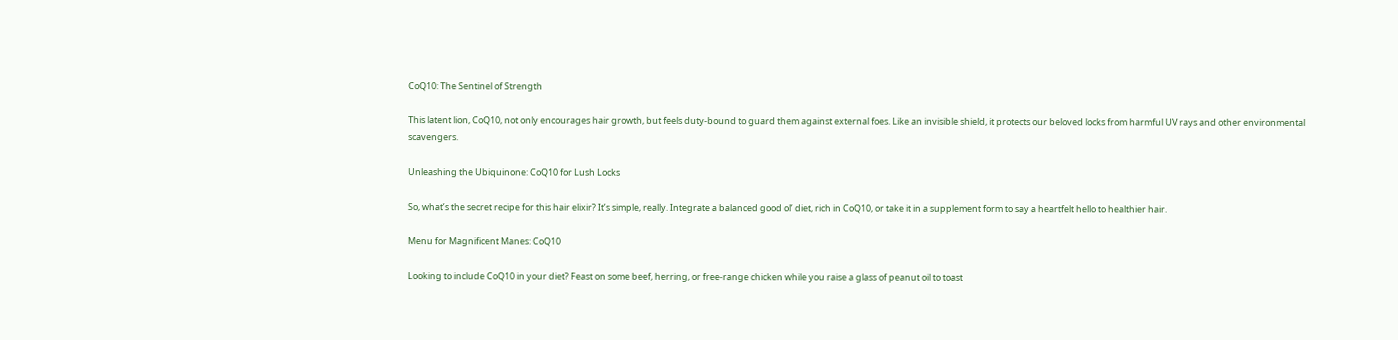CoQ10: The Sentinel of Strength

This latent lion, CoQ10, not only encourages hair growth, but feels duty-bound to guard them against external foes. Like an invisible shield, it protects our beloved locks from harmful UV rays and other environmental scavengers.

Unleashing the Ubiquinone: CoQ10 for Lush Locks

So, what’s the secret recipe for this hair elixir? It’s simple, really. Integrate a balanced good ol’ diet, rich in CoQ10, or take it in a supplement form to say a heartfelt hello to healthier hair.

Menu for Magnificent Manes: CoQ10

Looking to include CoQ10 in your diet? Feast on some beef, herring, or free-range chicken while you raise a glass of peanut oil to toast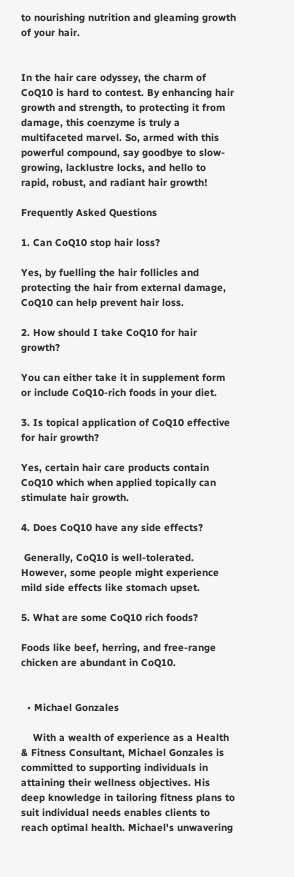to nourishing nutrition and gleaming growth of your hair.


In the hair care odyssey, the charm of CoQ10 is hard to contest. By enhancing hair growth and strength, to protecting it from damage, this coenzyme is truly a multifaceted marvel. So, armed with this powerful compound, say goodbye to slow-growing, lacklustre locks, and hello to rapid, robust, and radiant hair growth!

Frequently Asked Questions

1. Can CoQ10 stop hair loss?

Yes, by fuelling the hair follicles and protecting the hair from external damage, CoQ10 can help prevent hair loss.

2. How should I take CoQ10 for hair growth?

You can either take it in supplement form or include CoQ10-rich foods in your diet.

3. Is topical application of CoQ10 effective for hair growth?

Yes, certain hair care products contain CoQ10 which when applied topically can stimulate hair growth.

4. Does CoQ10 have any side effects?

 Generally, CoQ10 is well-tolerated. However, some people might experience mild side effects like stomach upset.

5. What are some CoQ10 rich foods?

Foods like beef, herring, and free-range chicken are abundant in CoQ10.


  • Michael Gonzales

    With a wealth of experience as a Health & Fitness Consultant, Michael Gonzales is committed to supporting individuals in attaining their wellness objectives. His deep knowledge in tailoring fitness plans to suit individual needs enables clients to reach optimal health. Michael's unwavering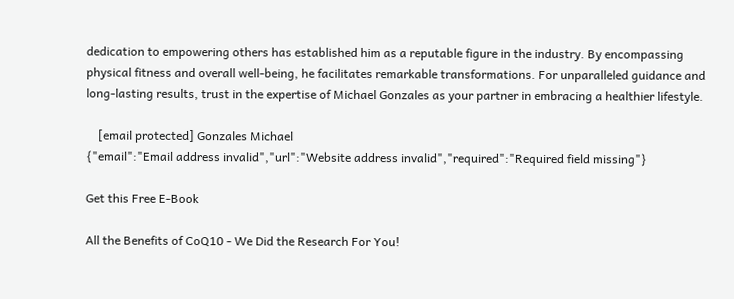dedication to empowering others has established him as a reputable figure in the industry. By encompassing physical fitness and overall well-being, he facilitates remarkable transformations. For unparalleled guidance and long-lasting results, trust in the expertise of Michael Gonzales as your partner in embracing a healthier lifestyle.

    [email protected] Gonzales Michael
{"email":"Email address invalid","url":"Website address invalid","required":"Required field missing"}

Get this Free E-Book

All the Benefits of CoQ10 - We Did the Research For You!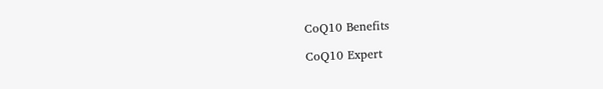CoQ10 Benefits

CoQ10 Expert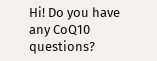Hi! Do you have any CoQ10 questions?